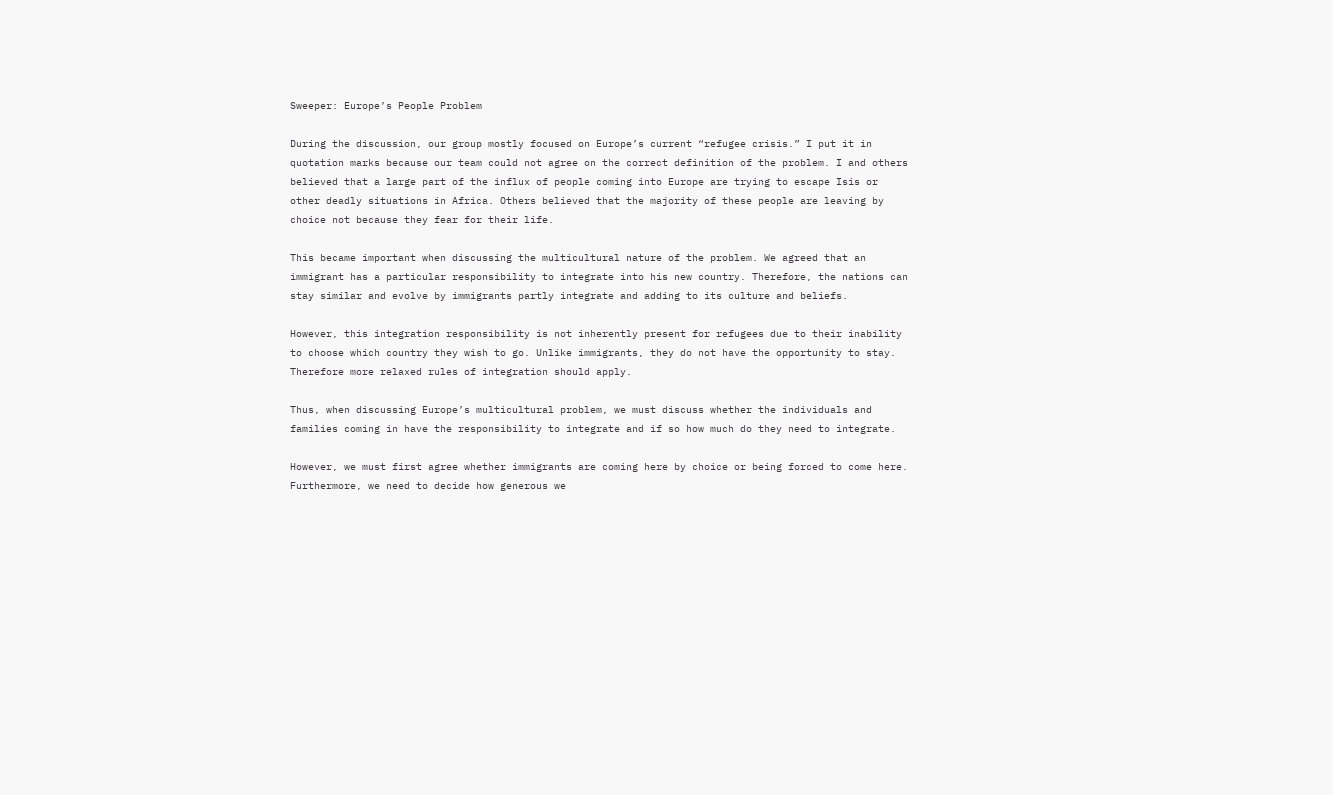Sweeper: Europe’s People Problem

During the discussion, our group mostly focused on Europe’s current “refugee crisis.” I put it in quotation marks because our team could not agree on the correct definition of the problem. I and others believed that a large part of the influx of people coming into Europe are trying to escape Isis or other deadly situations in Africa. Others believed that the majority of these people are leaving by choice not because they fear for their life.

This became important when discussing the multicultural nature of the problem. We agreed that an immigrant has a particular responsibility to integrate into his new country. Therefore, the nations can stay similar and evolve by immigrants partly integrate and adding to its culture and beliefs.

However, this integration responsibility is not inherently present for refugees due to their inability to choose which country they wish to go. Unlike immigrants, they do not have the opportunity to stay. Therefore more relaxed rules of integration should apply.

Thus, when discussing Europe’s multicultural problem, we must discuss whether the individuals and families coming in have the responsibility to integrate and if so how much do they need to integrate.

However, we must first agree whether immigrants are coming here by choice or being forced to come here. Furthermore, we need to decide how generous we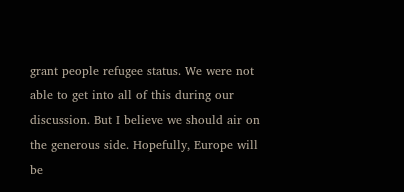grant people refugee status. We were not able to get into all of this during our discussion. But I believe we should air on the generous side. Hopefully, Europe will be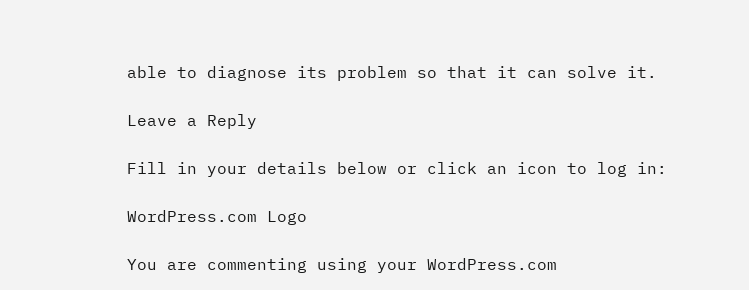able to diagnose its problem so that it can solve it.

Leave a Reply

Fill in your details below or click an icon to log in:

WordPress.com Logo

You are commenting using your WordPress.com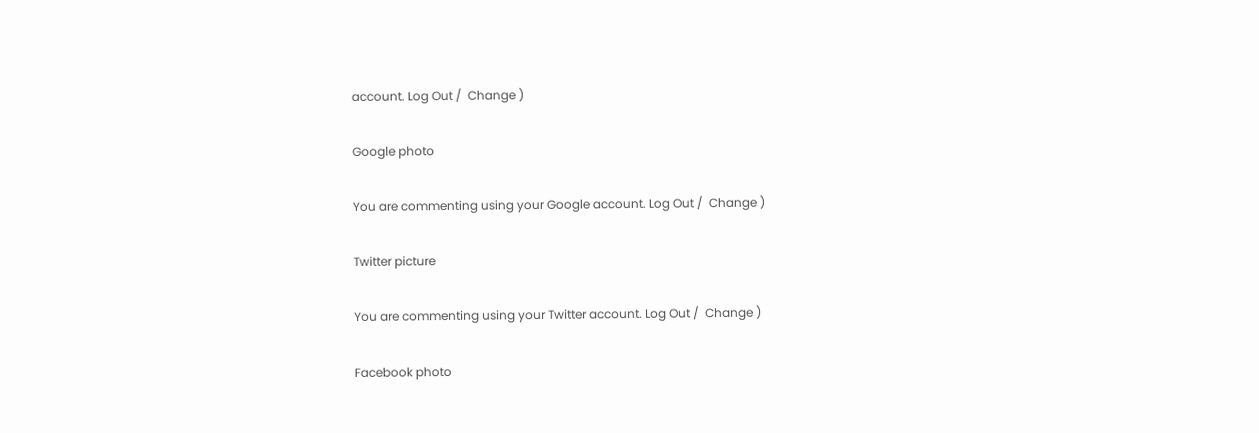account. Log Out /  Change )

Google photo

You are commenting using your Google account. Log Out /  Change )

Twitter picture

You are commenting using your Twitter account. Log Out /  Change )

Facebook photo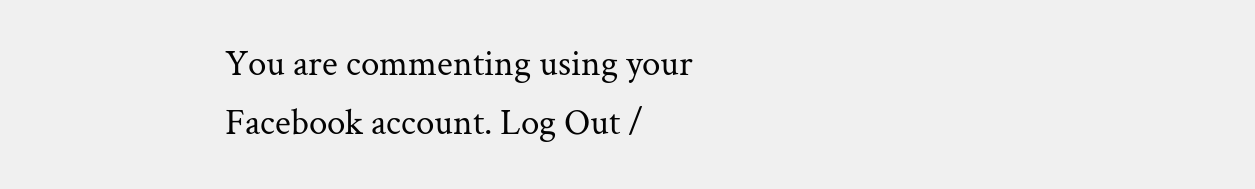You are commenting using your Facebook account. Log Out /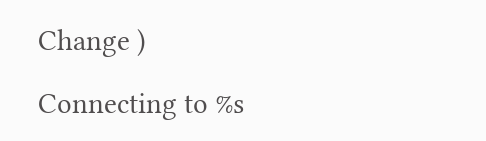Change )

Connecting to %s